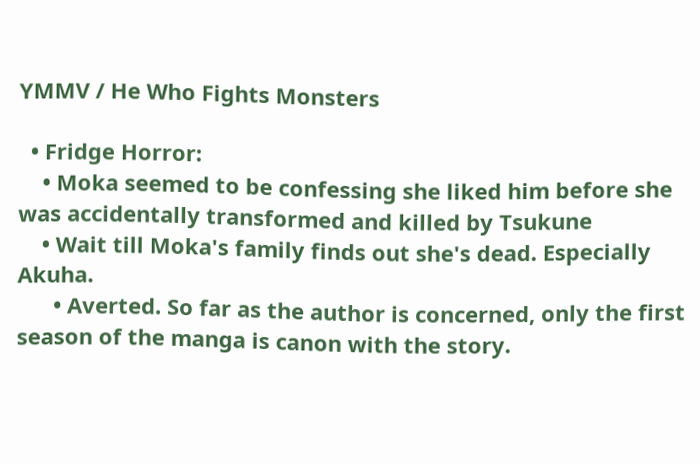YMMV / He Who Fights Monsters

  • Fridge Horror:
    • Moka seemed to be confessing she liked him before she was accidentally transformed and killed by Tsukune
    • Wait till Moka's family finds out she's dead. Especially Akuha.
      • Averted. So far as the author is concerned, only the first season of the manga is canon with the story.